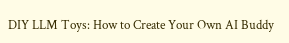DIY LLM Toys: How to Create Your Own AI Buddy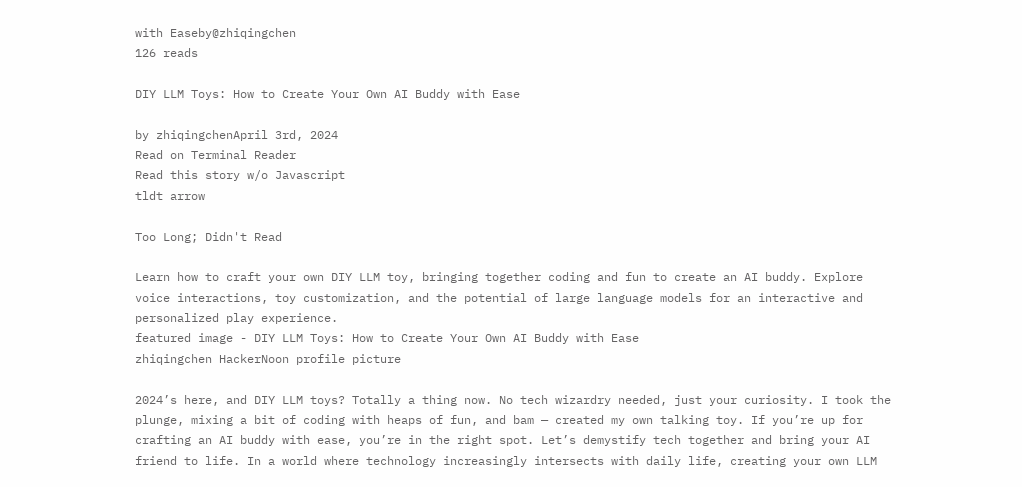with Easeby@zhiqingchen
126 reads

DIY LLM Toys: How to Create Your Own AI Buddy with Ease

by zhiqingchenApril 3rd, 2024
Read on Terminal Reader
Read this story w/o Javascript
tldt arrow

Too Long; Didn't Read

Learn how to craft your own DIY LLM toy, bringing together coding and fun to create an AI buddy. Explore voice interactions, toy customization, and the potential of large language models for an interactive and personalized play experience.
featured image - DIY LLM Toys: How to Create Your Own AI Buddy with Ease
zhiqingchen HackerNoon profile picture

2024’s here, and DIY LLM toys? Totally a thing now. No tech wizardry needed, just your curiosity. I took the plunge, mixing a bit of coding with heaps of fun, and bam — created my own talking toy. If you’re up for crafting an AI buddy with ease, you’re in the right spot. Let’s demystify tech together and bring your AI friend to life. In a world where technology increasingly intersects with daily life, creating your own LLM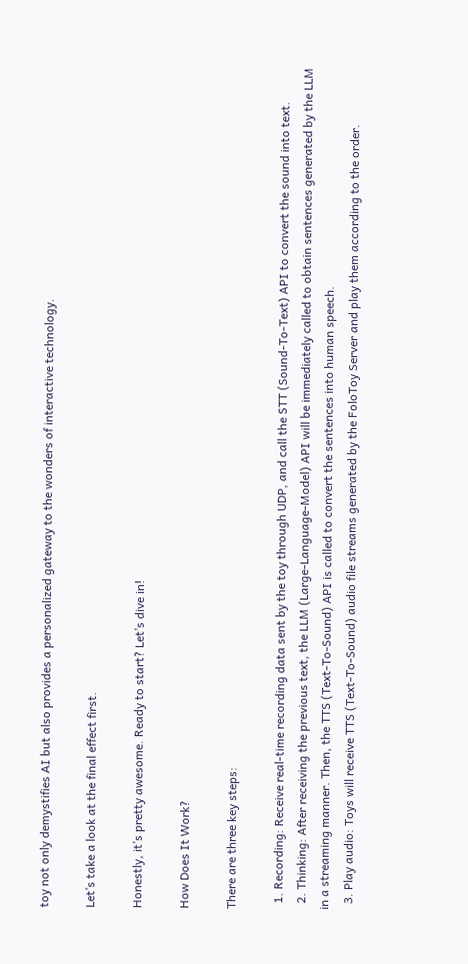toy not only demystifies AI but also provides a personalized gateway to the wonders of interactive technology.

Let’s take a look at the final effect first.

Honestly, it’s pretty awesome. Ready to start? Let’s dive in!

How Does It Work?

There are three key steps:

  1. Recording: Receive real-time recording data sent by the toy through UDP, and call the STT (Sound-To-Text) API to convert the sound into text.
  2. Thinking: After receiving the previous text, the LLM (Large-Language-Model) API will be immediately called to obtain sentences generated by the LLM in a streaming manner. Then, the TTS (Text-To-Sound) API is called to convert the sentences into human speech.
  3. Play audio: Toys will receive TTS (Text-To-Sound) audio file streams generated by the FoloToy Server and play them according to the order.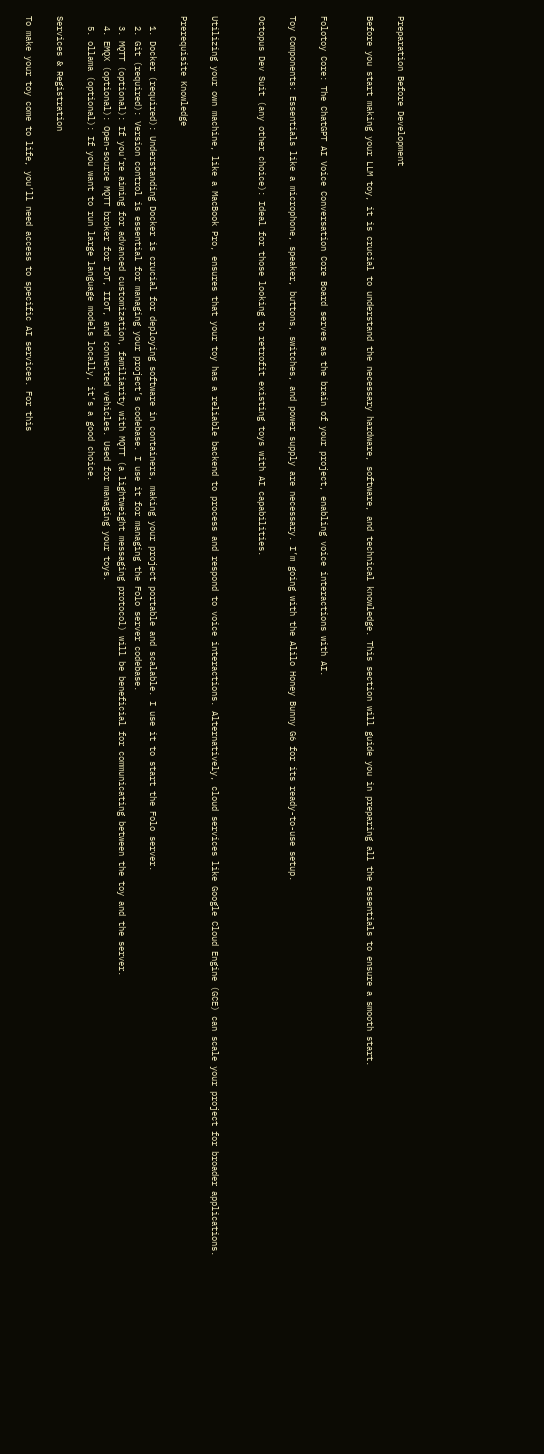Preparation Before Development

Before you start making your LLM toy, it is crucial to understand the necessary hardware, software, and technical knowledge. This section will guide you in preparing all the essentials to ensure a smooth start.


Folotoy Core: The ChatGPT AI Voice Conversation Core Board serves as the brain of your project, enabling voice interactions with AI.

Toy Components: Essentials like a microphone, speaker, buttons, switches, and power supply are necessary. I’m going with the Alilo Honey Bunny G6 for its ready-to-use setup.

Octopus Dev Suit (any other choice): Ideal for those looking to retrofit existing toys with AI capabilities.


Utilizing your own machine, like a MacBook Pro, ensures that your toy has a reliable backend to process and respond to voice interactions. Alternatively, cloud services like Google Cloud Engine (GCE) can scale your project for broader applications.

Prerequisite Knowledge

  1. Docker (required): Understanding Docker is crucial for deploying software in containers, making your project portable and scalable. I use it to start the Folo server.
  2. Git (required): Version control is essential for managing your project’s codebase. I use it for managing the Folo server codebase.
  3. MQTT (optional): If you’re aiming for advanced customization, familiarity with MQTT (a lightweight messaging protocol) will be beneficial for communicating between the toy and the server.
  4. EMQX (optional): Open-source MQTT broker for IoT, IIoT, and connected vehicles. Used for managing your toys.
  5. ollama (optional): If you want to run large language models locally, it’s a good choice.

Services & Registration

To make your toy come to life, you’ll need access to specific AI services. For this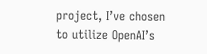project, I’ve chosen to utilize OpenAI’s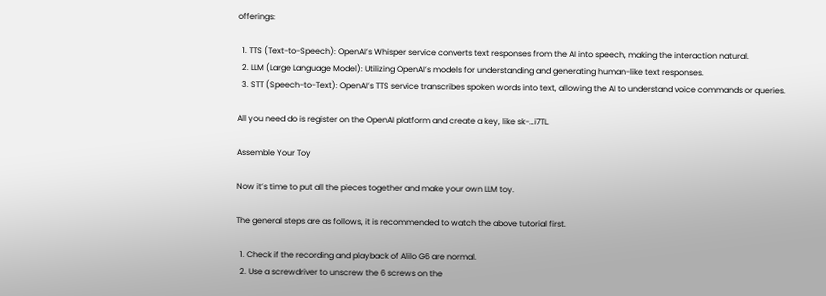offerings:

  1. TTS (Text-to-Speech): OpenAI’s Whisper service converts text responses from the AI into speech, making the interaction natural.
  2. LLM (Large Language Model): Utilizing OpenAI’s models for understanding and generating human-like text responses.
  3. STT (Speech-to-Text): OpenAI’s TTS service transcribes spoken words into text, allowing the AI to understand voice commands or queries.

All you need do is register on the OpenAI platform and create a key, like sk-…i7TL.

Assemble Your Toy

Now it’s time to put all the pieces together and make your own LLM toy.

The general steps are as follows, it is recommended to watch the above tutorial first.

  1. Check if the recording and playback of Alilo G6 are normal.
  2. Use a screwdriver to unscrew the 6 screws on the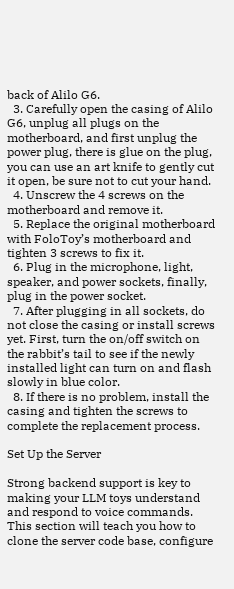back of Alilo G6.
  3. Carefully open the casing of Alilo G6, unplug all plugs on the motherboard, and first unplug the power plug, there is glue on the plug, you can use an art knife to gently cut it open, be sure not to cut your hand.
  4. Unscrew the 4 screws on the motherboard and remove it.
  5. Replace the original motherboard with FoloToy’s motherboard and tighten 3 screws to fix it.
  6. Plug in the microphone, light, speaker, and power sockets, finally, plug in the power socket.
  7. After plugging in all sockets, do not close the casing or install screws yet. First, turn the on/off switch on the rabbit’s tail to see if the newly installed light can turn on and flash slowly in blue color.
  8. If there is no problem, install the casing and tighten the screws to complete the replacement process.

Set Up the Server

Strong backend support is key to making your LLM toys understand and respond to voice commands. This section will teach you how to clone the server code base, configure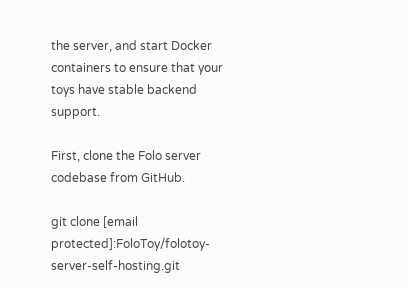the server, and start Docker containers to ensure that your toys have stable backend support.

First, clone the Folo server codebase from GitHub.

git clone [email protected]:FoloToy/folotoy-server-self-hosting.git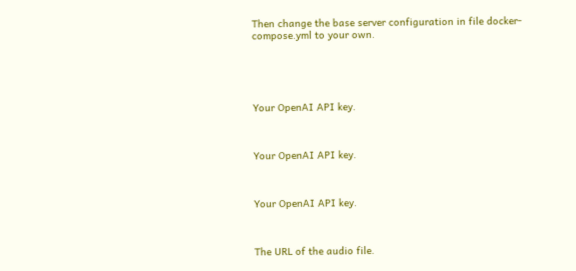Then change the base server configuration in file docker-compose.yml to your own.





Your OpenAI API key.



Your OpenAI API key.



Your OpenAI API key.



The URL of the audio file.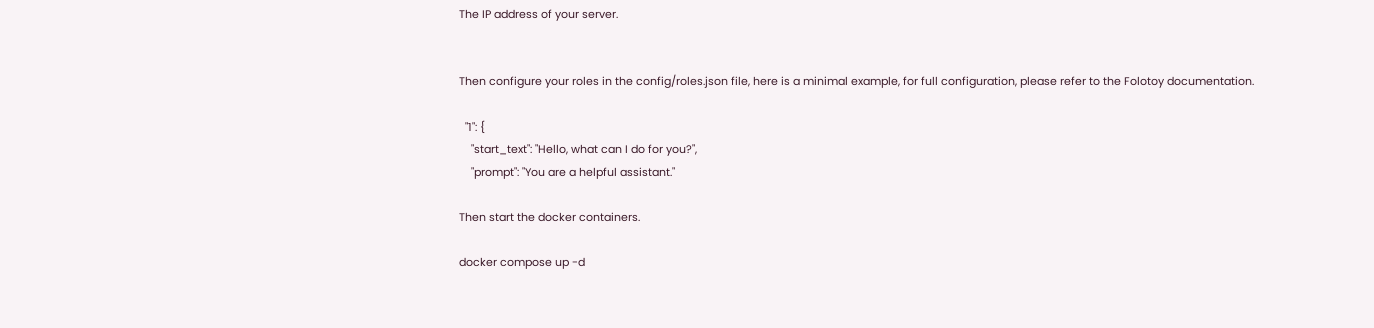The IP address of your server.


Then configure your roles in the config/roles.json file, here is a minimal example, for full configuration, please refer to the Folotoy documentation.

  "1": {
    "start_text": "Hello, what can I do for you?",
    "prompt": "You are a helpful assistant."

Then start the docker containers.

docker compose up -d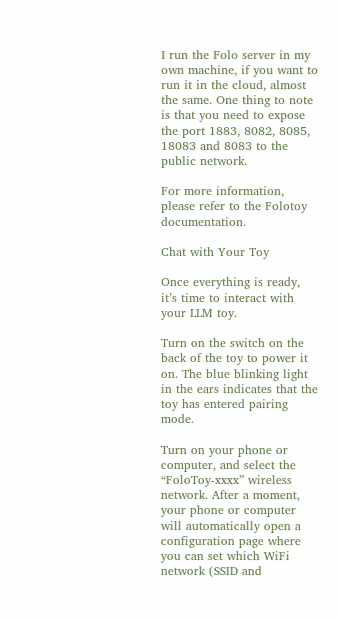I run the Folo server in my own machine, if you want to run it in the cloud, almost the same. One thing to note is that you need to expose the port 1883, 8082, 8085, 18083 and 8083 to the public network.

For more information, please refer to the Folotoy documentation.

Chat with Your Toy

Once everything is ready, it’s time to interact with your LLM toy.

Turn on the switch on the back of the toy to power it on. The blue blinking light in the ears indicates that the toy has entered pairing mode.

Turn on your phone or computer, and select the “FoloToy-xxxx” wireless network. After a moment, your phone or computer will automatically open a configuration page where you can set which WiFi network (SSID and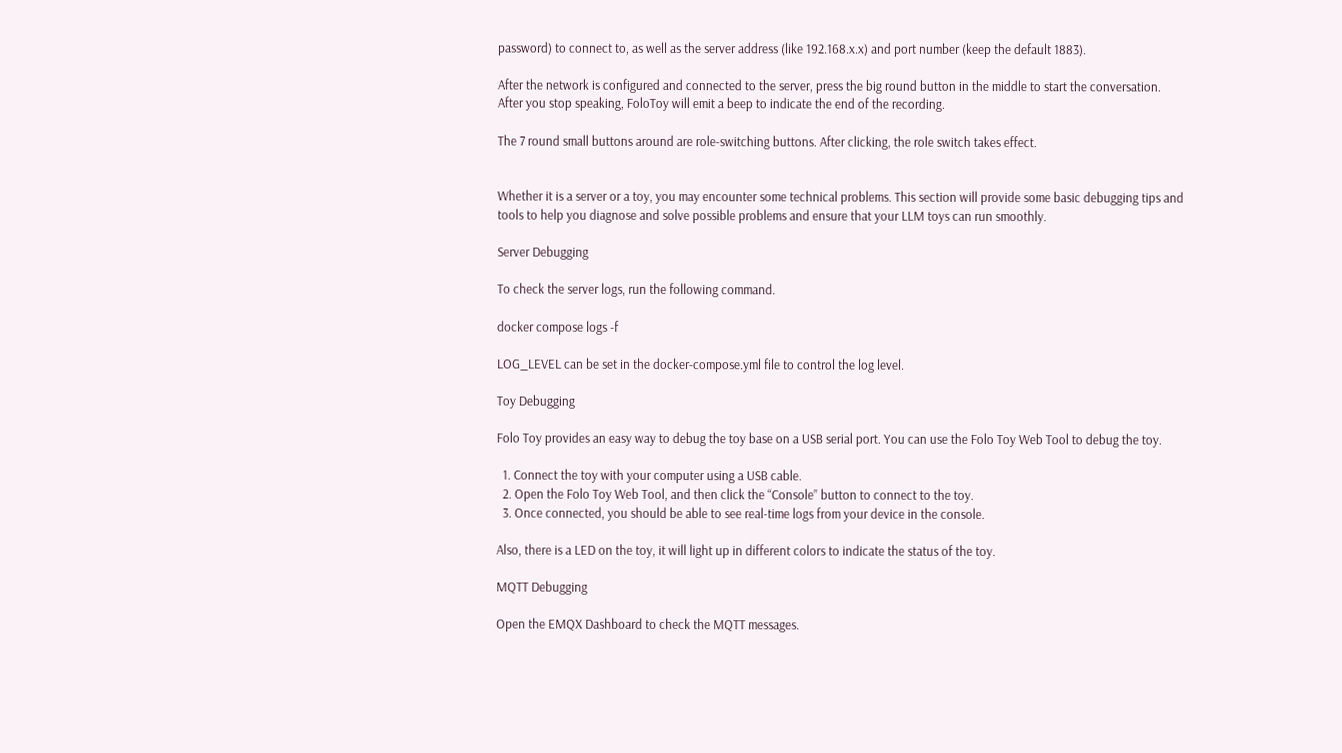password) to connect to, as well as the server address (like 192.168.x.x) and port number (keep the default 1883).

After the network is configured and connected to the server, press the big round button in the middle to start the conversation. After you stop speaking, FoloToy will emit a beep to indicate the end of the recording.

The 7 round small buttons around are role-switching buttons. After clicking, the role switch takes effect.


Whether it is a server or a toy, you may encounter some technical problems. This section will provide some basic debugging tips and tools to help you diagnose and solve possible problems and ensure that your LLM toys can run smoothly.

Server Debugging

To check the server logs, run the following command.

docker compose logs -f

LOG_LEVEL can be set in the docker-compose.yml file to control the log level.

Toy Debugging

Folo Toy provides an easy way to debug the toy base on a USB serial port. You can use the Folo Toy Web Tool to debug the toy.

  1. Connect the toy with your computer using a USB cable.
  2. Open the Folo Toy Web Tool, and then click the “Console” button to connect to the toy.
  3. Once connected, you should be able to see real-time logs from your device in the console.

Also, there is a LED on the toy, it will light up in different colors to indicate the status of the toy.

MQTT Debugging

Open the EMQX Dashboard to check the MQTT messages.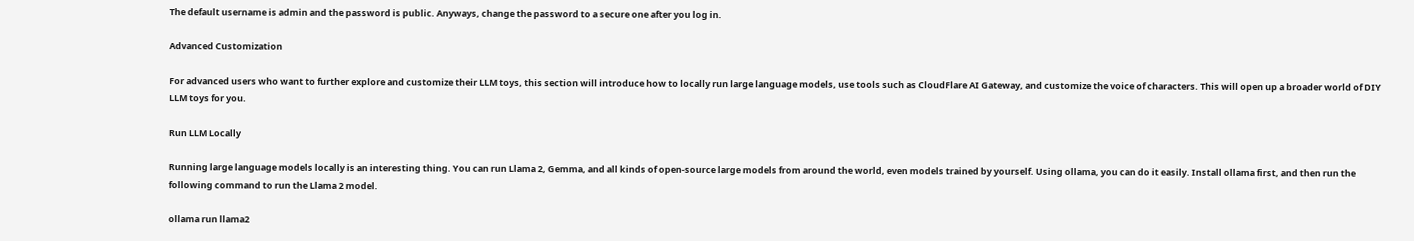The default username is admin and the password is public. Anyways, change the password to a secure one after you log in.

Advanced Customization

For advanced users who want to further explore and customize their LLM toys, this section will introduce how to locally run large language models, use tools such as CloudFlare AI Gateway, and customize the voice of characters. This will open up a broader world of DIY LLM toys for you.

Run LLM Locally

Running large language models locally is an interesting thing. You can run Llama 2, Gemma, and all kinds of open-source large models from around the world, even models trained by yourself. Using ollama, you can do it easily. Install ollama first, and then run the following command to run the Llama 2 model.

ollama run llama2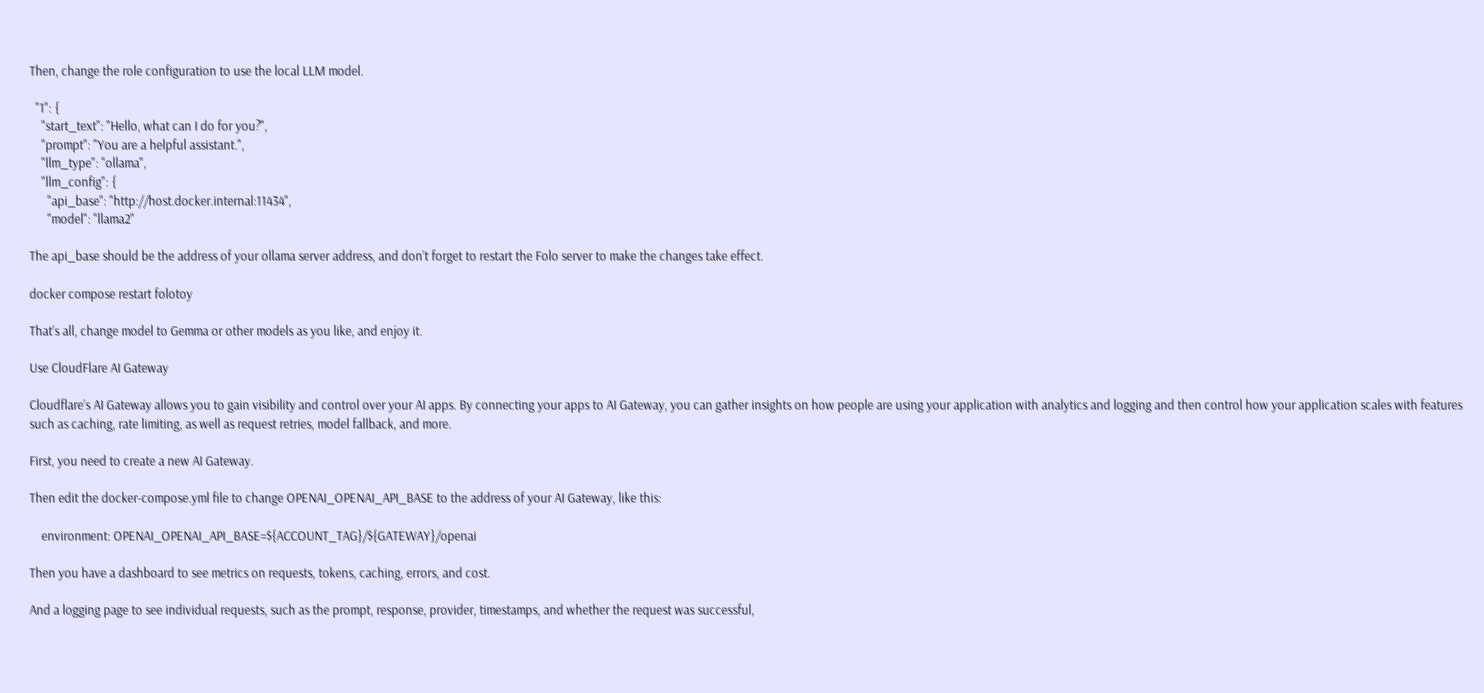Then, change the role configuration to use the local LLM model.

  "1": {
    "start_text": "Hello, what can I do for you?",
    "prompt": "You are a helpful assistant.",
    "llm_type": "ollama",
    "llm_config": {
      "api_base": "http://host.docker.internal:11434",
      "model": "llama2"

The api_base should be the address of your ollama server address, and don’t forget to restart the Folo server to make the changes take effect.

docker compose restart folotoy

That’s all, change model to Gemma or other models as you like, and enjoy it.

Use CloudFlare AI Gateway

Cloudflare’s AI Gateway allows you to gain visibility and control over your AI apps. By connecting your apps to AI Gateway, you can gather insights on how people are using your application with analytics and logging and then control how your application scales with features such as caching, rate limiting, as well as request retries, model fallback, and more.

First, you need to create a new AI Gateway.

Then edit the docker-compose.yml file to change OPENAI_OPENAI_API_BASE to the address of your AI Gateway, like this:

    environment: OPENAI_OPENAI_API_BASE=${ACCOUNT_TAG}/${GATEWAY}/openai

Then you have a dashboard to see metrics on requests, tokens, caching, errors, and cost.

And a logging page to see individual requests, such as the prompt, response, provider, timestamps, and whether the request was successful,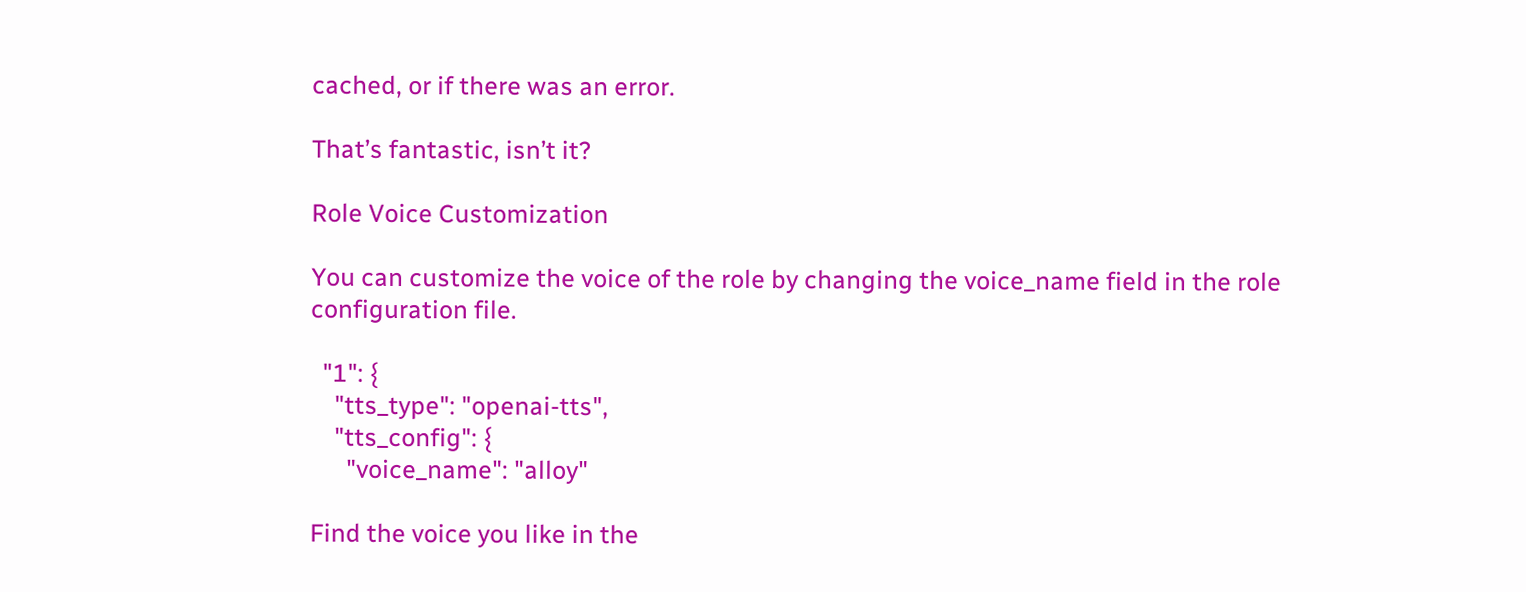cached, or if there was an error.

That’s fantastic, isn’t it?

Role Voice Customization

You can customize the voice of the role by changing the voice_name field in the role configuration file.

  "1": {
    "tts_type": "openai-tts",
    "tts_config": {
      "voice_name": "alloy"

Find the voice you like in the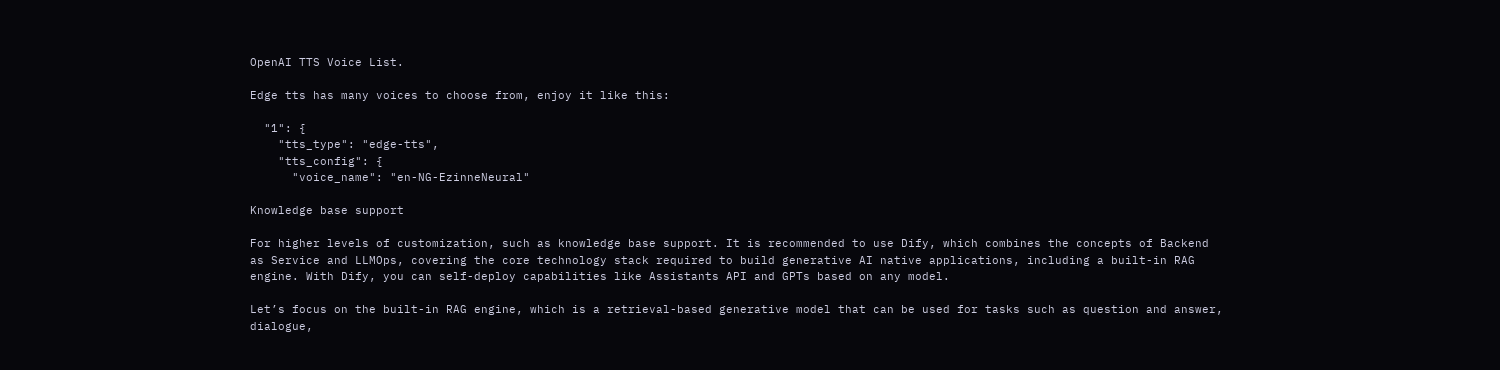OpenAI TTS Voice List.

Edge tts has many voices to choose from, enjoy it like this:

  "1": {
    "tts_type": "edge-tts",
    "tts_config": {
      "voice_name": "en-NG-EzinneNeural"

Knowledge base support

For higher levels of customization, such as knowledge base support. It is recommended to use Dify, which combines the concepts of Backend as Service and LLMOps, covering the core technology stack required to build generative AI native applications, including a built-in RAG engine. With Dify, you can self-deploy capabilities like Assistants API and GPTs based on any model.

Let’s focus on the built-in RAG engine, which is a retrieval-based generative model that can be used for tasks such as question and answer, dialogue,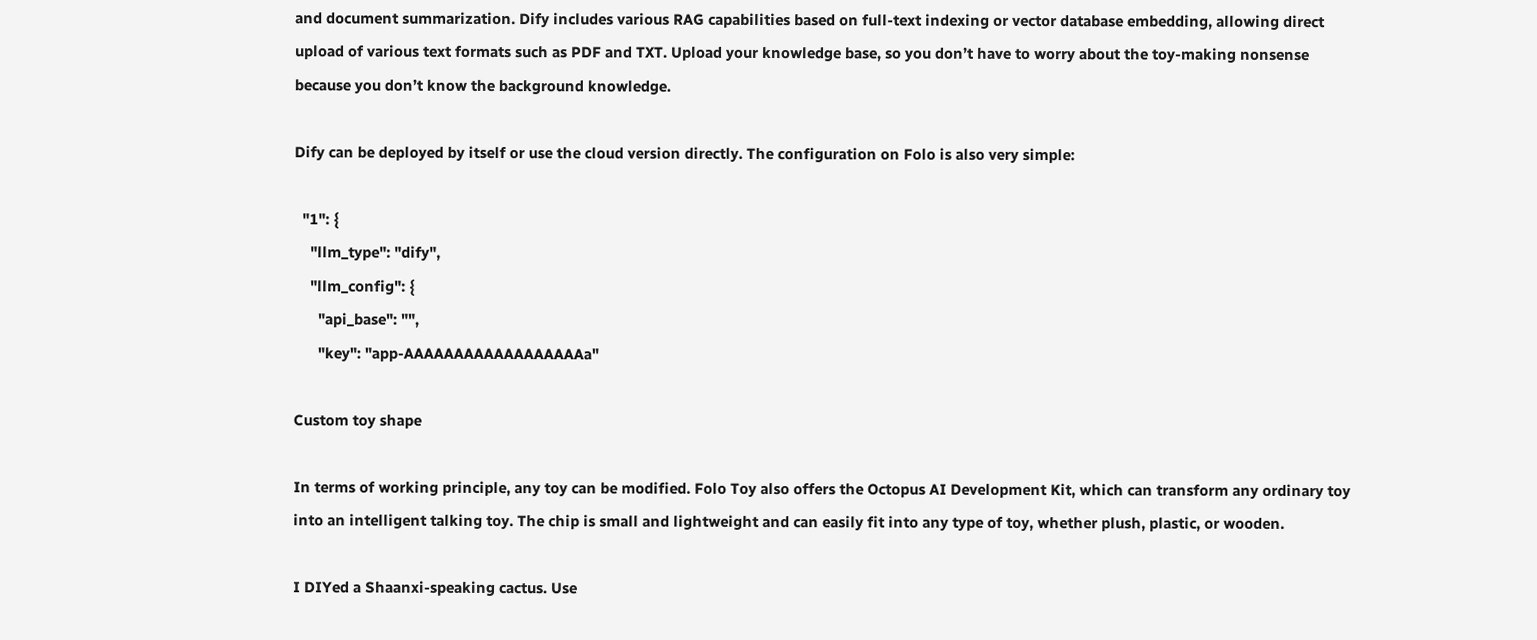and document summarization. Dify includes various RAG capabilities based on full-text indexing or vector database embedding, allowing direct upload of various text formats such as PDF and TXT. Upload your knowledge base, so you don’t have to worry about the toy-making nonsense because you don’t know the background knowledge.

Dify can be deployed by itself or use the cloud version directly. The configuration on Folo is also very simple:

  "1": {
    "llm_type": "dify",
    "llm_config": {
      "api_base": "",
      "key": "app-AAAAAAAAAAAAAAAAAAa"

Custom toy shape

In terms of working principle, any toy can be modified. Folo Toy also offers the Octopus AI Development Kit, which can transform any ordinary toy into an intelligent talking toy. The chip is small and lightweight and can easily fit into any type of toy, whether plush, plastic, or wooden.

I DIYed a Shaanxi-speaking cactus. Use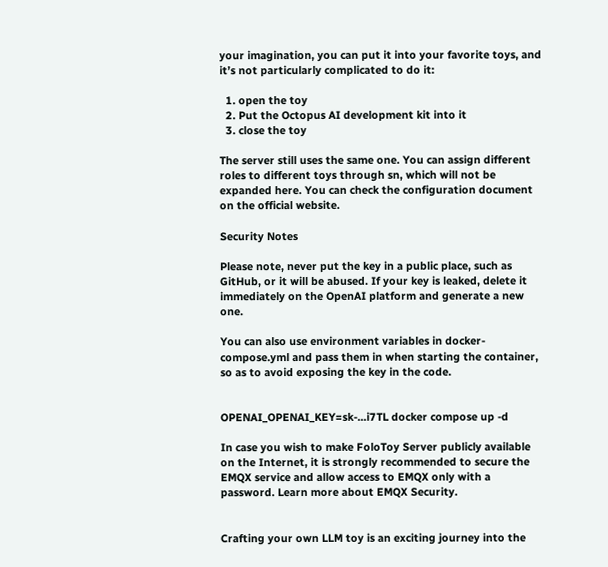your imagination, you can put it into your favorite toys, and it’s not particularly complicated to do it:

  1. open the toy
  2. Put the Octopus AI development kit into it
  3. close the toy

The server still uses the same one. You can assign different roles to different toys through sn, which will not be expanded here. You can check the configuration document on the official website.

Security Notes

Please note, never put the key in a public place, such as GitHub, or it will be abused. If your key is leaked, delete it immediately on the OpenAI platform and generate a new one.

You can also use environment variables in docker-compose.yml and pass them in when starting the container, so as to avoid exposing the key in the code.


OPENAI_OPENAI_KEY=sk-...i7TL docker compose up -d

In case you wish to make FoloToy Server publicly available on the Internet, it is strongly recommended to secure the EMQX service and allow access to EMQX only with a password. Learn more about EMQX Security.


Crafting your own LLM toy is an exciting journey into the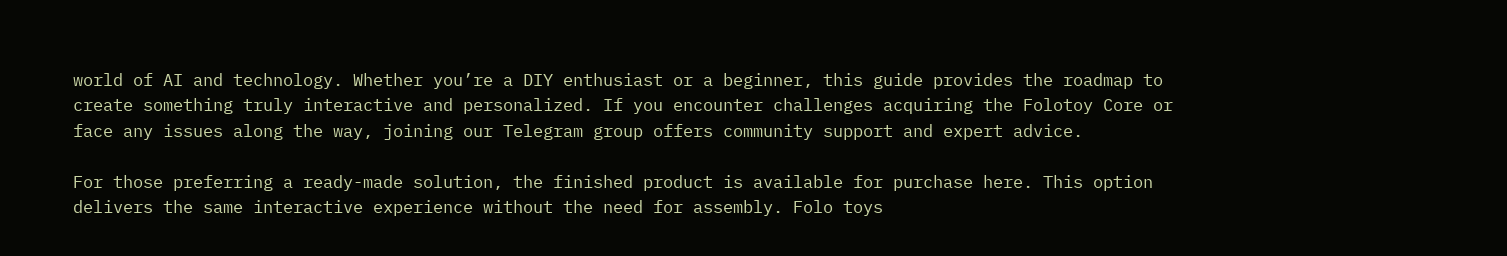world of AI and technology. Whether you’re a DIY enthusiast or a beginner, this guide provides the roadmap to create something truly interactive and personalized. If you encounter challenges acquiring the Folotoy Core or face any issues along the way, joining our Telegram group offers community support and expert advice.

For those preferring a ready-made solution, the finished product is available for purchase here. This option delivers the same interactive experience without the need for assembly. Folo toys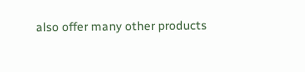also offer many other products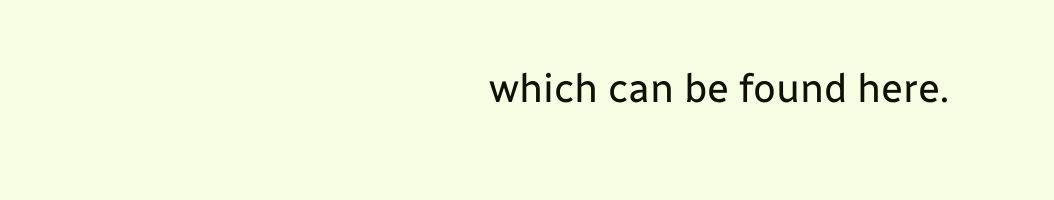which can be found here.